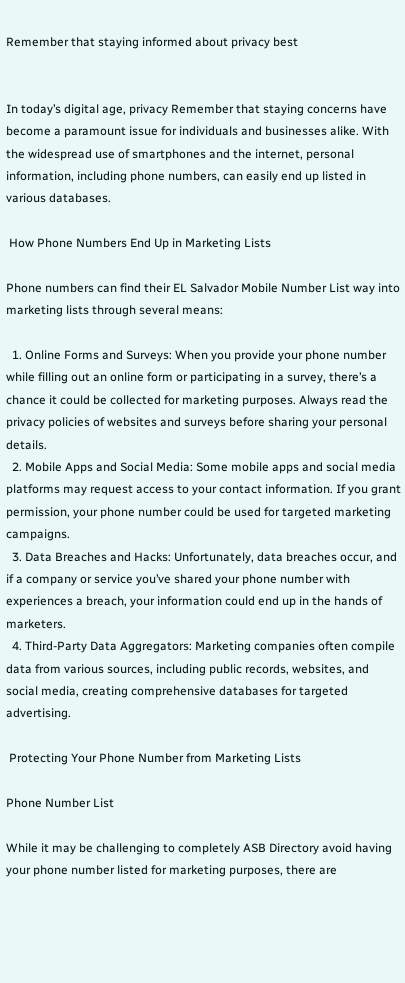Remember that staying informed about privacy best


In today’s digital age, privacy Remember that staying concerns have become a paramount issue for individuals and businesses alike. With the widespread use of smartphones and the internet, personal information, including phone numbers, can easily end up listed in various databases.

 How Phone Numbers End Up in Marketing Lists

Phone numbers can find their EL Salvador Mobile Number List way into marketing lists through several means:

  1. Online Forms and Surveys: When you provide your phone number while filling out an online form or participating in a survey, there’s a chance it could be collected for marketing purposes. Always read the privacy policies of websites and surveys before sharing your personal details.
  2. Mobile Apps and Social Media: Some mobile apps and social media platforms may request access to your contact information. If you grant permission, your phone number could be used for targeted marketing campaigns.
  3. Data Breaches and Hacks: Unfortunately, data breaches occur, and if a company or service you’ve shared your phone number with experiences a breach, your information could end up in the hands of marketers.
  4. Third-Party Data Aggregators: Marketing companies often compile data from various sources, including public records, websites, and social media, creating comprehensive databases for targeted advertising.

 Protecting Your Phone Number from Marketing Lists

Phone Number List

While it may be challenging to completely ASB Directory avoid having your phone number listed for marketing purposes, there are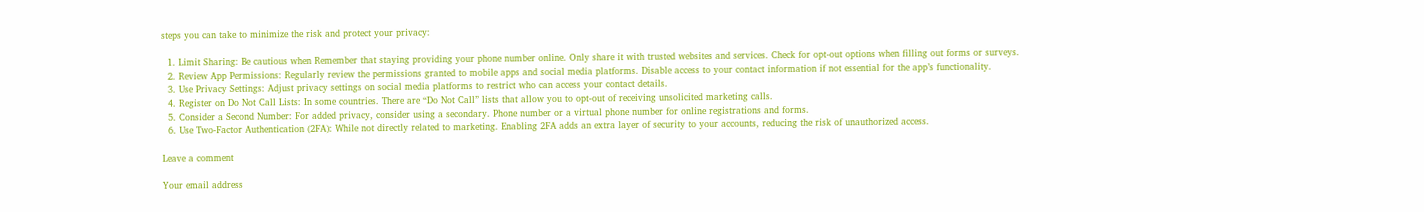steps you can take to minimize the risk and protect your privacy:

  1. Limit Sharing: Be cautious when Remember that staying providing your phone number online. Only share it with trusted websites and services. Check for opt-out options when filling out forms or surveys.
  2. Review App Permissions: Regularly review the permissions granted to mobile apps and social media platforms. Disable access to your contact information if not essential for the app’s functionality.
  3. Use Privacy Settings: Adjust privacy settings on social media platforms to restrict who can access your contact details.
  4. Register on Do Not Call Lists: In some countries. There are “Do Not Call” lists that allow you to opt-out of receiving unsolicited marketing calls.
  5. Consider a Second Number: For added privacy, consider using a secondary. Phone number or a virtual phone number for online registrations and forms.
  6. Use Two-Factor Authentication (2FA): While not directly related to marketing. Enabling 2FA adds an extra layer of security to your accounts, reducing the risk of unauthorized access.

Leave a comment

Your email address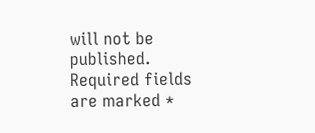will not be published. Required fields are marked *